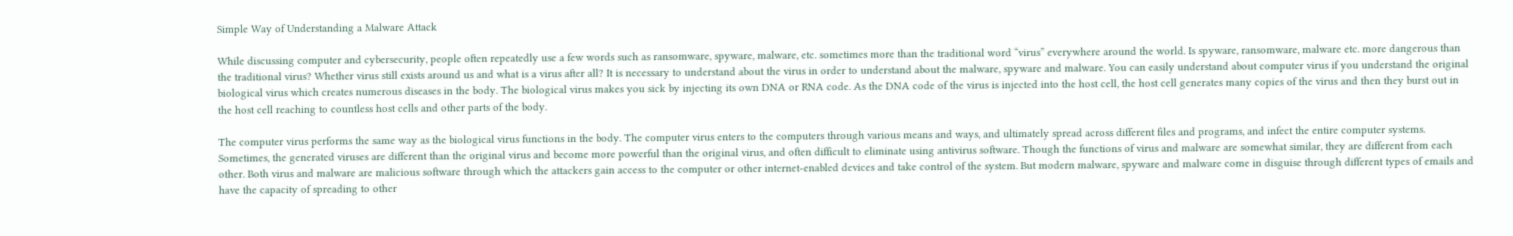Simple Way of Understanding a Malware Attack

While discussing computer and cybersecurity, people often repeatedly use a few words such as ransomware, spyware, malware, etc. sometimes more than the traditional word “virus” everywhere around the world. Is spyware, ransomware, malware etc. more dangerous than the traditional virus? Whether virus still exists around us and what is a virus after all? It is necessary to understand about the virus in order to understand about the malware, spyware and malware. You can easily understand about computer virus if you understand the original biological virus which creates numerous diseases in the body. The biological virus makes you sick by injecting its own DNA or RNA code. As the DNA code of the virus is injected into the host cell, the host cell generates many copies of the virus and then they burst out in the host cell reaching to countless host cells and other parts of the body.

The computer virus performs the same way as the biological virus functions in the body. The computer virus enters to the computers through various means and ways, and ultimately spread across different files and programs, and infect the entire computer systems. Sometimes, the generated viruses are different than the original virus and become more powerful than the original virus, and often difficult to eliminate using antivirus software. Though the functions of virus and malware are somewhat similar, they are different from each other. Both virus and malware are malicious software through which the attackers gain access to the computer or other internet-enabled devices and take control of the system. But modern malware, spyware and malware come in disguise through different types of emails and have the capacity of spreading to other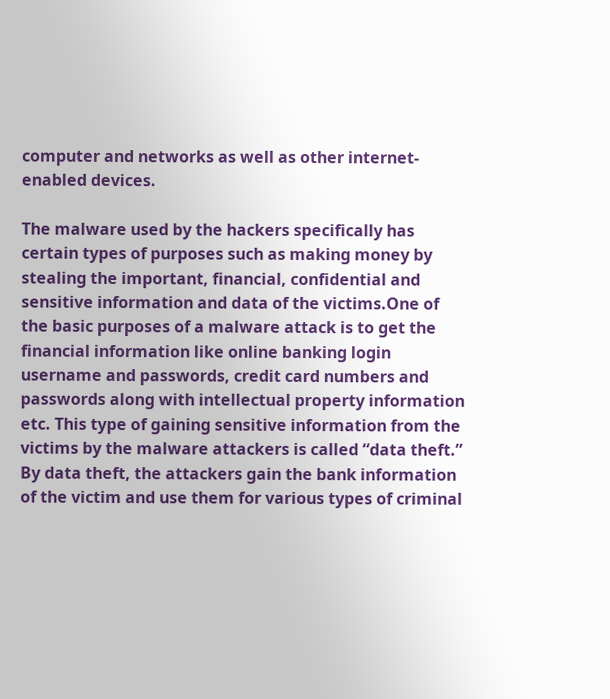computer and networks as well as other internet-enabled devices.

The malware used by the hackers specifically has certain types of purposes such as making money by stealing the important, financial, confidential and sensitive information and data of the victims.One of the basic purposes of a malware attack is to get the financial information like online banking login username and passwords, credit card numbers and passwords along with intellectual property information etc. This type of gaining sensitive information from the victims by the malware attackers is called “data theft.” By data theft, the attackers gain the bank information of the victim and use them for various types of criminal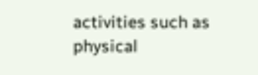activities such as physical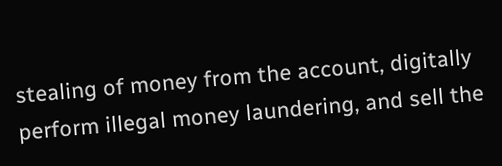stealing of money from the account, digitally perform illegal money laundering, and sell the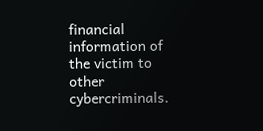financial information of the victim to other cybercriminals.